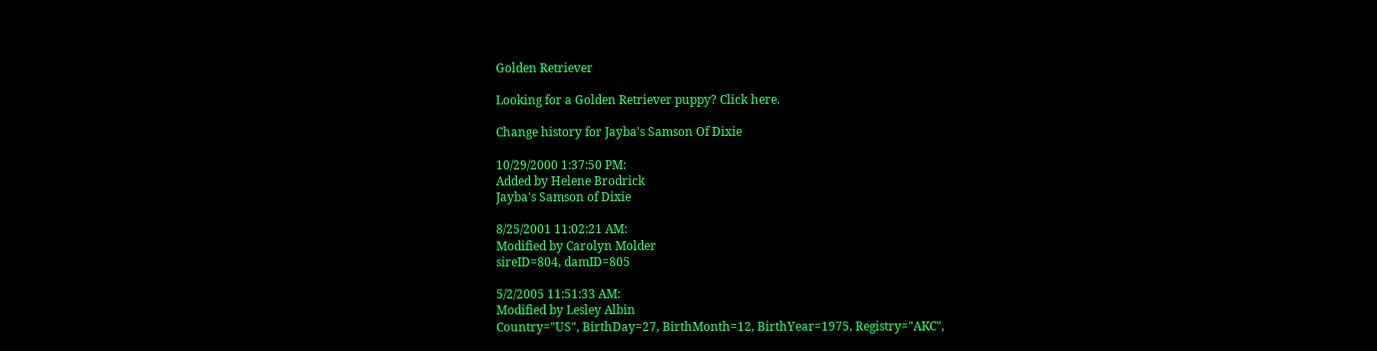Golden Retriever

Looking for a Golden Retriever puppy? Click here.

Change history for Jayba's Samson Of Dixie

10/29/2000 1:37:50 PM:
Added by Helene Brodrick
Jayba's Samson of Dixie

8/25/2001 11:02:21 AM:
Modified by Carolyn Molder
sireID=804, damID=805

5/2/2005 11:51:33 AM:
Modified by Lesley Albin
Country="US", BirthDay=27, BirthMonth=12, BirthYear=1975, Registry="AKC",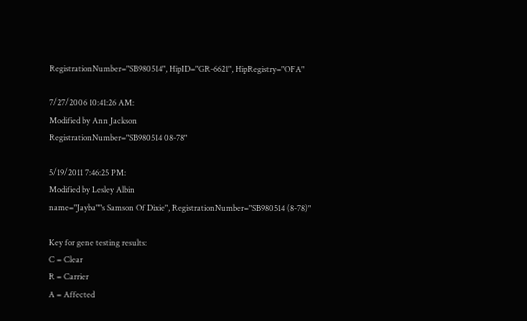RegistrationNumber="SB980514", HipID="GR-6621", HipRegistry="OFA"

7/27/2006 10:41:26 AM:
Modified by Ann Jackson
RegistrationNumber="SB980514 08-78"

5/19/2011 7:46:25 PM:
Modified by Lesley Albin
name="Jayba""s Samson Of Dixie", RegistrationNumber="SB980514 (8-78)"

Key for gene testing results:
C = Clear
R = Carrier
A = Affected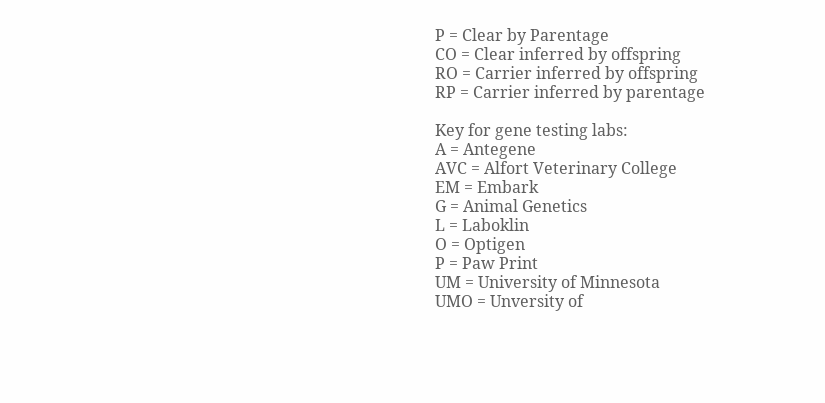P = Clear by Parentage
CO = Clear inferred by offspring
RO = Carrier inferred by offspring
RP = Carrier inferred by parentage

Key for gene testing labs:
A = Antegene
AVC = Alfort Veterinary College
EM = Embark
G = Animal Genetics
L = Laboklin
O = Optigen
P = Paw Print
UM = University of Minnesota
UMO = Unversity of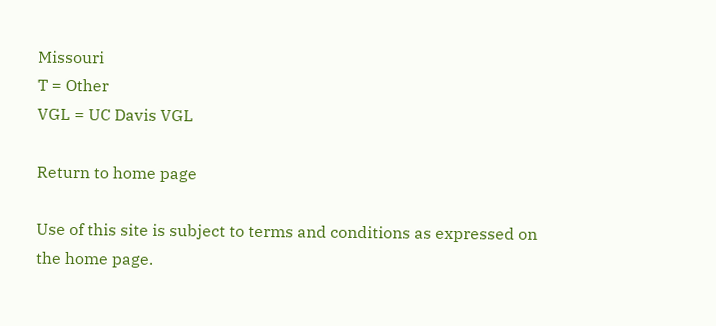Missouri
T = Other
VGL = UC Davis VGL

Return to home page

Use of this site is subject to terms and conditions as expressed on the home page.